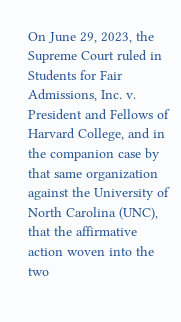On June 29, 2023, the Supreme Court ruled in Students for Fair Admissions, Inc. v. President and Fellows of Harvard College, and in the companion case by that same organization against the University of North Carolina (UNC), that the affirmative action woven into the two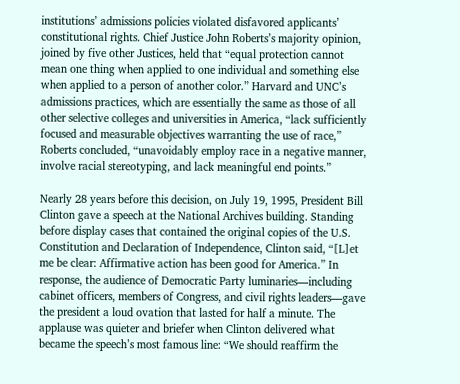institutions’ admissions policies violated disfavored applicants’ constitutional rights. Chief Justice John Roberts’s majority opinion, joined by five other Justices, held that “equal protection cannot mean one thing when applied to one individual and something else when applied to a person of another color.” Harvard and UNC’s admissions practices, which are essentially the same as those of all other selective colleges and universities in America, “lack sufficiently focused and measurable objectives warranting the use of race,” Roberts concluded, “unavoidably employ race in a negative manner, involve racial stereotyping, and lack meaningful end points.”

Nearly 28 years before this decision, on July 19, 1995, President Bill Clinton gave a speech at the National Archives building. Standing before display cases that contained the original copies of the U.S. Constitution and Declaration of Independence, Clinton said, “[L]et me be clear: Affirmative action has been good for America.” In response, the audience of Democratic Party luminaries—including cabinet officers, members of Congress, and civil rights leaders—gave the president a loud ovation that lasted for half a minute. The applause was quieter and briefer when Clinton delivered what became the speech’s most famous line: “We should reaffirm the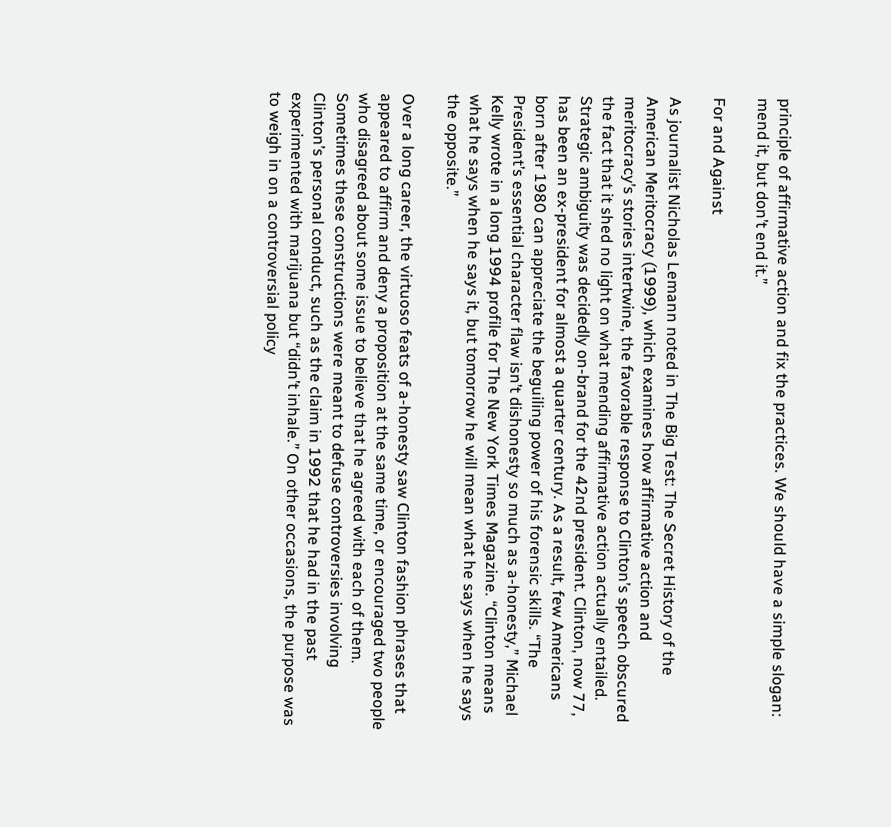principle of affirmative action and fix the practices. We should have a simple slogan: mend it, but don’t end it.”

For and Against

As journalist Nicholas Lemann noted in The Big Test: The Secret History of the American Meritocracy (1999), which examines how affirmative action and meritocracy’s stories intertwine, the favorable response to Clinton’s speech obscured the fact that it shed no light on what mending affirmative action actually entailed. Strategic ambiguity was decidedly on-brand for the 42nd president. Clinton, now 77, has been an ex-president for almost a quarter century. As a result, few Americans born after 1980 can appreciate the beguiling power of his forensic skills. “The President’s essential character flaw isn’t dishonesty so much as a-honesty,” Michael Kelly wrote in a long 1994 profile for The New York Times Magazine. “Clinton means what he says when he says it, but tomorrow he will mean what he says when he says the opposite.”

Over a long career, the virtuoso feats of a-honesty saw Clinton fashion phrases that appeared to affirm and deny a proposition at the same time, or encouraged two people who disagreed about some issue to believe that he agreed with each of them. Sometimes these constructions were meant to defuse controversies involving Clinton’s personal conduct, such as the claim in 1992 that he had in the past experimented with marijuana but “didn’t inhale.” On other occasions, the purpose was to weigh in on a controversial policy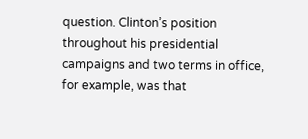question. Clinton’s position throughout his presidential campaigns and two terms in office, for example, was that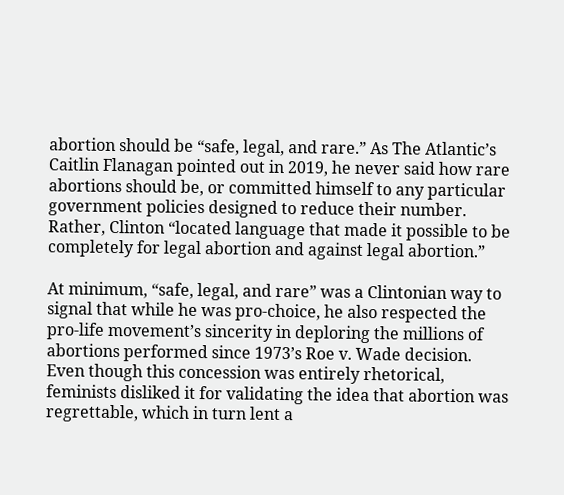abortion should be “safe, legal, and rare.” As The Atlantic’s Caitlin Flanagan pointed out in 2019, he never said how rare abortions should be, or committed himself to any particular government policies designed to reduce their number. Rather, Clinton “located language that made it possible to be completely for legal abortion and against legal abortion.”

At minimum, “safe, legal, and rare” was a Clintonian way to signal that while he was pro-choice, he also respected the pro-life movement’s sincerity in deploring the millions of abortions performed since 1973’s Roe v. Wade decision. Even though this concession was entirely rhetorical, feminists disliked it for validating the idea that abortion was regrettable, which in turn lent a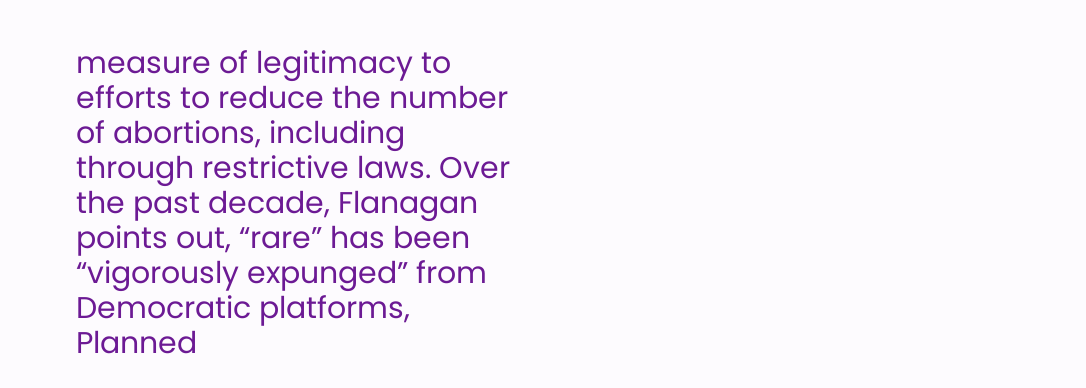measure of legitimacy to efforts to reduce the number of abortions, including through restrictive laws. Over the past decade, Flanagan points out, “rare” has been “vigorously expunged” from Democratic platforms, Planned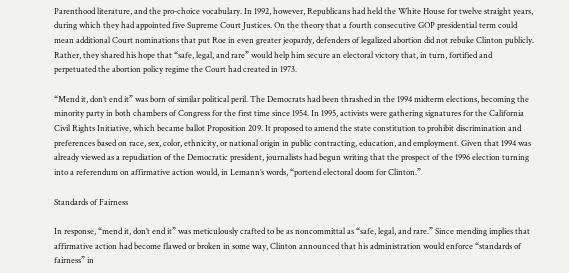Parenthood literature, and the pro-choice vocabulary. In 1992, however, Republicans had held the White House for twelve straight years, during which they had appointed five Supreme Court Justices. On the theory that a fourth consecutive GOP presidential term could mean additional Court nominations that put Roe in even greater jeopardy, defenders of legalized abortion did not rebuke Clinton publicly. Rather, they shared his hope that “safe, legal, and rare” would help him secure an electoral victory that, in turn, fortified and perpetuated the abortion policy regime the Court had created in 1973.

“Mend it, don’t end it” was born of similar political peril. The Democrats had been thrashed in the 1994 midterm elections, becoming the minority party in both chambers of Congress for the first time since 1954. In 1995, activists were gathering signatures for the California Civil Rights Initiative, which became ballot Proposition 209. It proposed to amend the state constitution to prohibit discrimination and preferences based on race, sex, color, ethnicity, or national origin in public contracting, education, and employment. Given that 1994 was already viewed as a repudiation of the Democratic president, journalists had begun writing that the prospect of the 1996 election turning into a referendum on affirmative action would, in Lemann’s words, “portend electoral doom for Clinton.”

Standards of Fairness

In response, “mend it, don’t end it” was meticulously crafted to be as noncommittal as “safe, legal, and rare.” Since mending implies that affirmative action had become flawed or broken in some way, Clinton announced that his administration would enforce “standards of fairness” in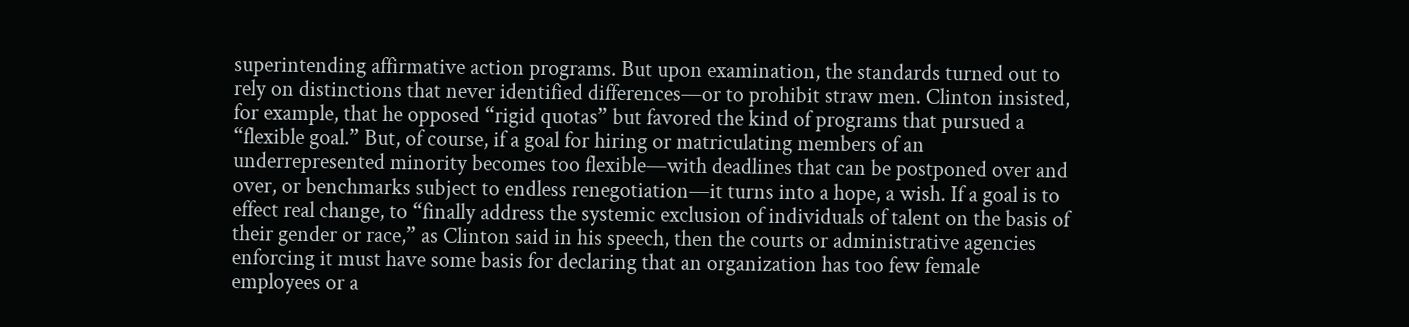superintending affirmative action programs. But upon examination, the standards turned out to rely on distinctions that never identified differences—or to prohibit straw men. Clinton insisted, for example, that he opposed “rigid quotas” but favored the kind of programs that pursued a “flexible goal.” But, of course, if a goal for hiring or matriculating members of an underrepresented minority becomes too flexible—with deadlines that can be postponed over and over, or benchmarks subject to endless renegotiation—it turns into a hope, a wish. If a goal is to effect real change, to “finally address the systemic exclusion of individuals of talent on the basis of their gender or race,” as Clinton said in his speech, then the courts or administrative agencies enforcing it must have some basis for declaring that an organization has too few female employees or a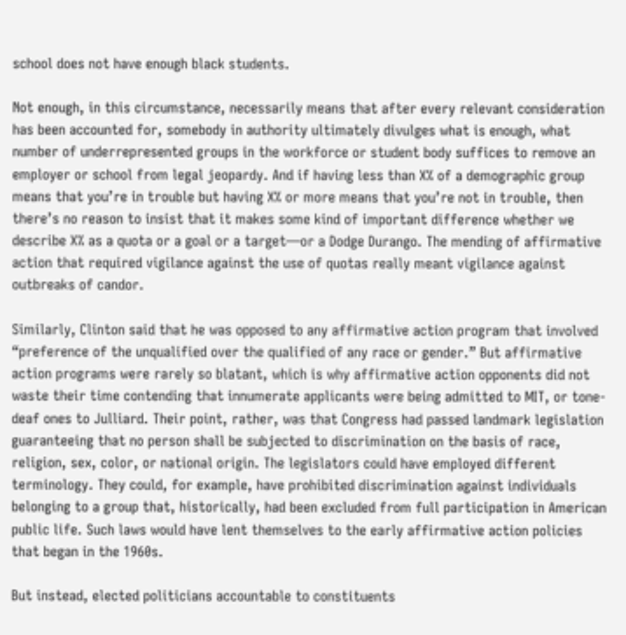school does not have enough black students.

Not enough, in this circumstance, necessarily means that after every relevant consideration has been accounted for, somebody in authority ultimately divulges what is enough, what number of underrepresented groups in the workforce or student body suffices to remove an employer or school from legal jeopardy. And if having less than X% of a demographic group means that you’re in trouble but having X% or more means that you’re not in trouble, then there’s no reason to insist that it makes some kind of important difference whether we describe X% as a quota or a goal or a target—or a Dodge Durango. The mending of affirmative action that required vigilance against the use of quotas really meant vigilance against outbreaks of candor.

Similarly, Clinton said that he was opposed to any affirmative action program that involved “preference of the unqualified over the qualified of any race or gender.” But affirmative action programs were rarely so blatant, which is why affirmative action opponents did not waste their time contending that innumerate applicants were being admitted to MIT, or tone-deaf ones to Julliard. Their point, rather, was that Congress had passed landmark legislation guaranteeing that no person shall be subjected to discrimination on the basis of race, religion, sex, color, or national origin. The legislators could have employed different terminology. They could, for example, have prohibited discrimination against individuals belonging to a group that, historically, had been excluded from full participation in American public life. Such laws would have lent themselves to the early affirmative action policies that began in the 1960s.

But instead, elected politicians accountable to constituents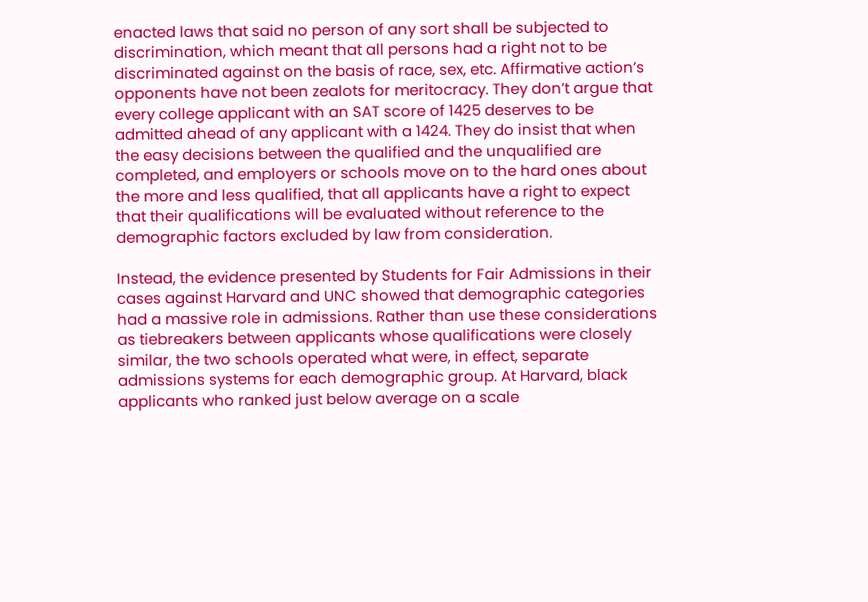enacted laws that said no person of any sort shall be subjected to discrimination, which meant that all persons had a right not to be discriminated against on the basis of race, sex, etc. Affirmative action’s opponents have not been zealots for meritocracy. They don’t argue that every college applicant with an SAT score of 1425 deserves to be admitted ahead of any applicant with a 1424. They do insist that when the easy decisions between the qualified and the unqualified are completed, and employers or schools move on to the hard ones about the more and less qualified, that all applicants have a right to expect that their qualifications will be evaluated without reference to the demographic factors excluded by law from consideration.

Instead, the evidence presented by Students for Fair Admissions in their cases against Harvard and UNC showed that demographic categories had a massive role in admissions. Rather than use these considerations as tiebreakers between applicants whose qualifications were closely similar, the two schools operated what were, in effect, separate admissions systems for each demographic group. At Harvard, black applicants who ranked just below average on a scale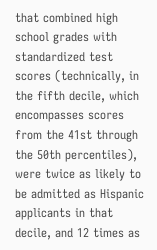that combined high school grades with standardized test scores (technically, in the fifth decile, which encompasses scores from the 41st through the 50th percentiles), were twice as likely to be admitted as Hispanic applicants in that decile, and 12 times as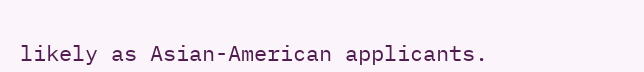likely as Asian-American applicants.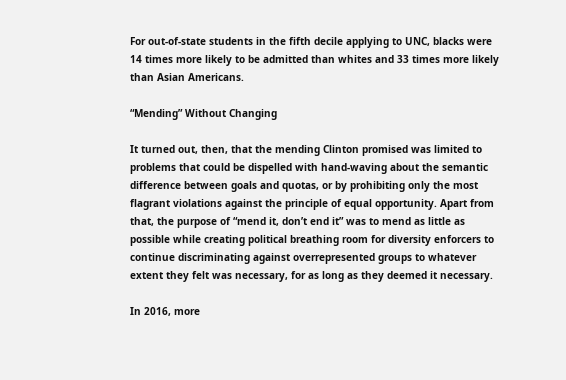For out-of-state students in the fifth decile applying to UNC, blacks were 14 times more likely to be admitted than whites and 33 times more likely than Asian Americans.

“Mending” Without Changing

It turned out, then, that the mending Clinton promised was limited to problems that could be dispelled with hand-waving about the semantic difference between goals and quotas, or by prohibiting only the most flagrant violations against the principle of equal opportunity. Apart from that, the purpose of “mend it, don’t end it” was to mend as little as possible while creating political breathing room for diversity enforcers to continue discriminating against overrepresented groups to whatever extent they felt was necessary, for as long as they deemed it necessary.

In 2016, more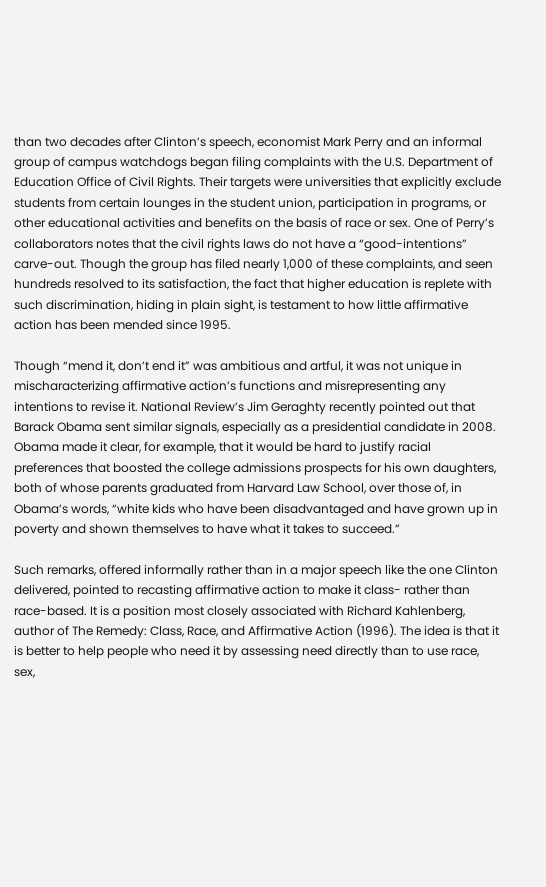than two decades after Clinton’s speech, economist Mark Perry and an informal group of campus watchdogs began filing complaints with the U.S. Department of Education Office of Civil Rights. Their targets were universities that explicitly exclude students from certain lounges in the student union, participation in programs, or other educational activities and benefits on the basis of race or sex. One of Perry’s collaborators notes that the civil rights laws do not have a “good-intentions” carve-out. Though the group has filed nearly 1,000 of these complaints, and seen hundreds resolved to its satisfaction, the fact that higher education is replete with such discrimination, hiding in plain sight, is testament to how little affirmative action has been mended since 1995.

Though “mend it, don’t end it” was ambitious and artful, it was not unique in mischaracterizing affirmative action’s functions and misrepresenting any intentions to revise it. National Review’s Jim Geraghty recently pointed out that Barack Obama sent similar signals, especially as a presidential candidate in 2008. Obama made it clear, for example, that it would be hard to justify racial preferences that boosted the college admissions prospects for his own daughters, both of whose parents graduated from Harvard Law School, over those of, in Obama’s words, “white kids who have been disadvantaged and have grown up in poverty and shown themselves to have what it takes to succeed.”

Such remarks, offered informally rather than in a major speech like the one Clinton delivered, pointed to recasting affirmative action to make it class- rather than race-based. It is a position most closely associated with Richard Kahlenberg, author of The Remedy: Class, Race, and Affirmative Action (1996). The idea is that it is better to help people who need it by assessing need directly than to use race, sex,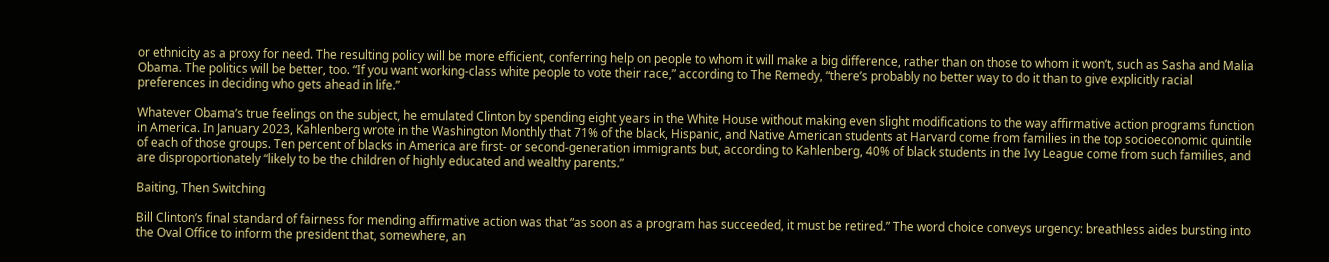or ethnicity as a proxy for need. The resulting policy will be more efficient, conferring help on people to whom it will make a big difference, rather than on those to whom it won’t, such as Sasha and Malia Obama. The politics will be better, too. “If you want working-class white people to vote their race,” according to The Remedy, “there’s probably no better way to do it than to give explicitly racial preferences in deciding who gets ahead in life.”

Whatever Obama’s true feelings on the subject, he emulated Clinton by spending eight years in the White House without making even slight modifications to the way affirmative action programs function in America. In January 2023, Kahlenberg wrote in the Washington Monthly that 71% of the black, Hispanic, and Native American students at Harvard come from families in the top socioeconomic quintile of each of those groups. Ten percent of blacks in America are first- or second-generation immigrants but, according to Kahlenberg, 40% of black students in the Ivy League come from such families, and are disproportionately “likely to be the children of highly educated and wealthy parents.”

Baiting, Then Switching

Bill Clinton’s final standard of fairness for mending affirmative action was that “as soon as a program has succeeded, it must be retired.” The word choice conveys urgency: breathless aides bursting into the Oval Office to inform the president that, somewhere, an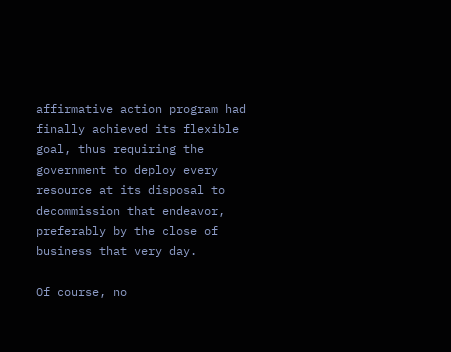affirmative action program had finally achieved its flexible goal, thus requiring the government to deploy every resource at its disposal to decommission that endeavor, preferably by the close of business that very day.

Of course, no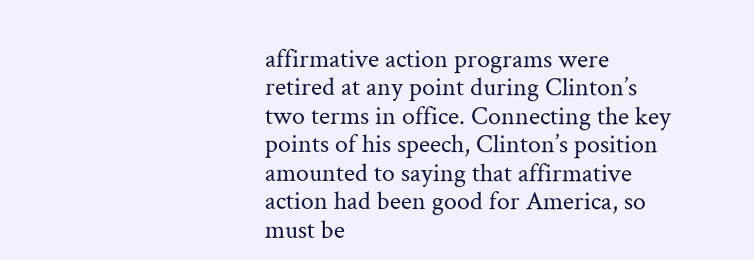affirmative action programs were retired at any point during Clinton’s two terms in office. Connecting the key points of his speech, Clinton’s position amounted to saying that affirmative action had been good for America, so must be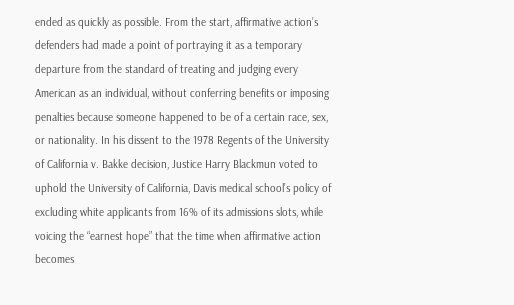ended as quickly as possible. From the start, affirmative action’s defenders had made a point of portraying it as a temporary departure from the standard of treating and judging every American as an individual, without conferring benefits or imposing penalties because someone happened to be of a certain race, sex, or nationality. In his dissent to the 1978 Regents of the University of California v. Bakke decision, Justice Harry Blackmun voted to uphold the University of California, Davis medical school’s policy of excluding white applicants from 16% of its admissions slots, while voicing the “earnest hope” that the time when affirmative action becomes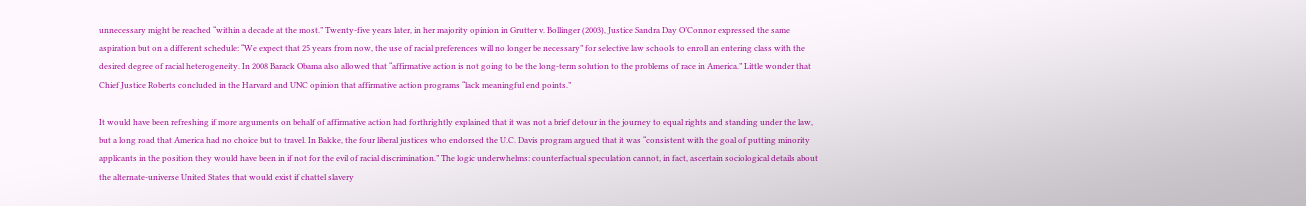unnecessary might be reached “within a decade at the most.” Twenty-five years later, in her majority opinion in Grutter v. Bollinger (2003), Justice Sandra Day O’Connor expressed the same aspiration but on a different schedule: “We expect that 25 years from now, the use of racial preferences will no longer be necessary” for selective law schools to enroll an entering class with the desired degree of racial heterogeneity. In 2008 Barack Obama also allowed that “affirmative action is not going to be the long-term solution to the problems of race in America.” Little wonder that Chief Justice Roberts concluded in the Harvard and UNC opinion that affirmative action programs “lack meaningful end points.”

It would have been refreshing if more arguments on behalf of affirmative action had forthrightly explained that it was not a brief detour in the journey to equal rights and standing under the law, but a long road that America had no choice but to travel. In Bakke, the four liberal justices who endorsed the U.C. Davis program argued that it was “consistent with the goal of putting minority applicants in the position they would have been in if not for the evil of racial discrimination.” The logic underwhelms: counterfactual speculation cannot, in fact, ascertain sociological details about the alternate-universe United States that would exist if chattel slavery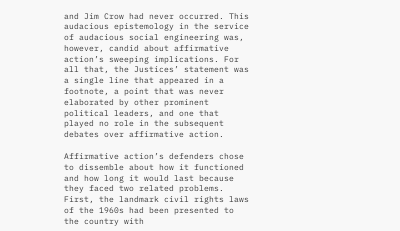and Jim Crow had never occurred. This audacious epistemology in the service of audacious social engineering was, however, candid about affirmative action’s sweeping implications. For all that, the Justices’ statement was a single line that appeared in a footnote, a point that was never elaborated by other prominent political leaders, and one that played no role in the subsequent debates over affirmative action.

Affirmative action’s defenders chose to dissemble about how it functioned and how long it would last because they faced two related problems. First, the landmark civil rights laws of the 1960s had been presented to the country with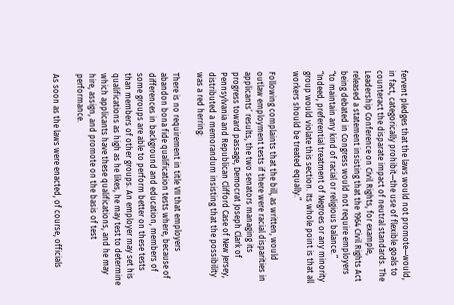fervent pledges that the laws would not promote—would, in fact, categorically prohibit—the use of flexible goals to counteract the disparate impact of neutral standards. The Leadership Conference on Civil Rights, for example, released a statement insisting that the 1964 Civil Rights Act being debated in Congress would not require employers “to maintain any kind of racial or religious balance.” “Indeed, preferential treatment of Negroes or any minority group would violate this section. Its whole point is that all workers should be treated equally.”

Following complaints that the bill, as written, would outlaw employment tests if there were racial disparities in applicants’ results, the two senators managing its progress toward passage, Democrat Joseph Clark of Pennsylvania and Republican Clifford Case of New Jersey, distributed a memorandum insisting that the possibility was a red herring:

There is no requirement in title VII that employers abandon bona fide qualification tests where, because of differences in background and education, members of some groups are able to perform better on these tests than members of other groups. An employer may set his qualifications as high as he likes, he may test to determine which applicants have these qualifications, and he may hire, assign, and promote on the basis of test performance.

As soon as the laws were enacted, of course, officials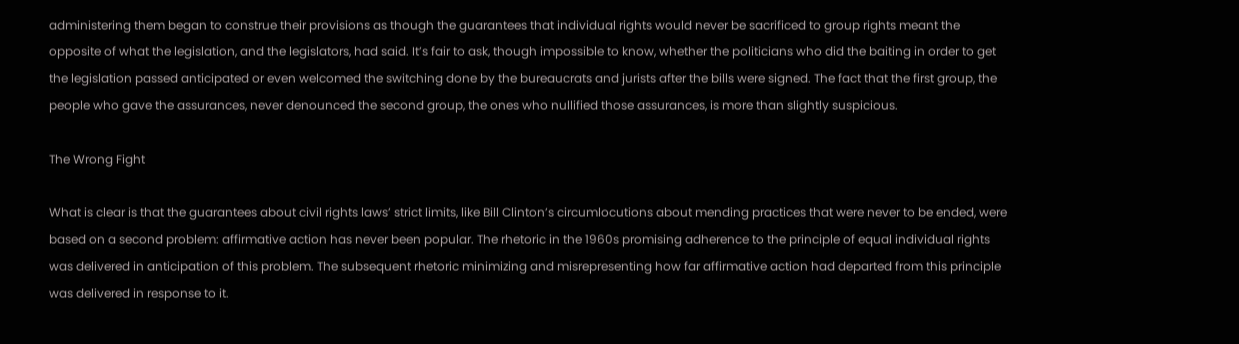administering them began to construe their provisions as though the guarantees that individual rights would never be sacrificed to group rights meant the opposite of what the legislation, and the legislators, had said. It’s fair to ask, though impossible to know, whether the politicians who did the baiting in order to get the legislation passed anticipated or even welcomed the switching done by the bureaucrats and jurists after the bills were signed. The fact that the first group, the people who gave the assurances, never denounced the second group, the ones who nullified those assurances, is more than slightly suspicious.

The Wrong Fight

What is clear is that the guarantees about civil rights laws’ strict limits, like Bill Clinton’s circumlocutions about mending practices that were never to be ended, were based on a second problem: affirmative action has never been popular. The rhetoric in the 1960s promising adherence to the principle of equal individual rights was delivered in anticipation of this problem. The subsequent rhetoric minimizing and misrepresenting how far affirmative action had departed from this principle was delivered in response to it.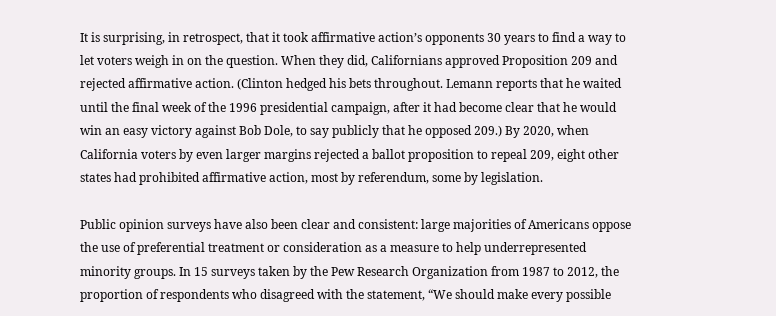It is surprising, in retrospect, that it took affirmative action’s opponents 30 years to find a way to let voters weigh in on the question. When they did, Californians approved Proposition 209 and rejected affirmative action. (Clinton hedged his bets throughout. Lemann reports that he waited until the final week of the 1996 presidential campaign, after it had become clear that he would win an easy victory against Bob Dole, to say publicly that he opposed 209.) By 2020, when California voters by even larger margins rejected a ballot proposition to repeal 209, eight other states had prohibited affirmative action, most by referendum, some by legislation.

Public opinion surveys have also been clear and consistent: large majorities of Americans oppose the use of preferential treatment or consideration as a measure to help underrepresented minority groups. In 15 surveys taken by the Pew Research Organization from 1987 to 2012, the proportion of respondents who disagreed with the statement, “We should make every possible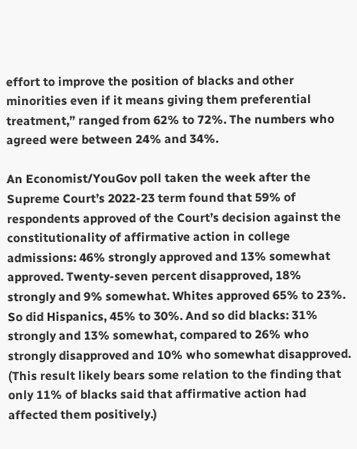effort to improve the position of blacks and other minorities even if it means giving them preferential treatment,” ranged from 62% to 72%. The numbers who agreed were between 24% and 34%.

An Economist/YouGov poll taken the week after the Supreme Court’s 2022-23 term found that 59% of respondents approved of the Court’s decision against the constitutionality of affirmative action in college admissions: 46% strongly approved and 13% somewhat approved. Twenty-seven percent disapproved, 18% strongly and 9% somewhat. Whites approved 65% to 23%. So did Hispanics, 45% to 30%. And so did blacks: 31% strongly and 13% somewhat, compared to 26% who strongly disapproved and 10% who somewhat disapproved. (This result likely bears some relation to the finding that only 11% of blacks said that affirmative action had affected them positively.)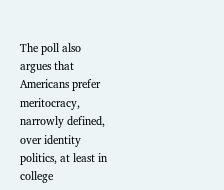The poll also argues that Americans prefer meritocracy, narrowly defined, over identity politics, at least in college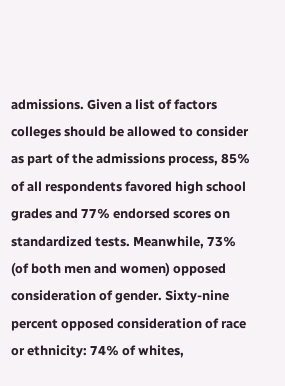admissions. Given a list of factors colleges should be allowed to consider as part of the admissions process, 85% of all respondents favored high school grades and 77% endorsed scores on standardized tests. Meanwhile, 73% (of both men and women) opposed consideration of gender. Sixty-nine percent opposed consideration of race or ethnicity: 74% of whites,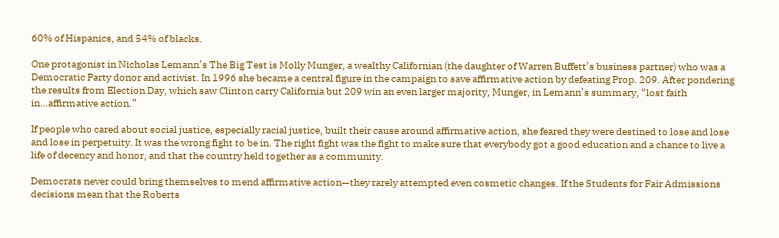60% of Hispanics, and 54% of blacks.

One protagonist in Nicholas Lemann’s The Big Test is Molly Munger, a wealthy Californian (the daughter of Warren Buffett’s business partner) who was a Democratic Party donor and activist. In 1996 she became a central figure in the campaign to save affirmative action by defeating Prop. 209. After pondering the results from Election Day, which saw Clinton carry California but 209 win an even larger majority, Munger, in Lemann’s summary, “lost faith in…affirmative action.”

If people who cared about social justice, especially racial justice, built their cause around affirmative action, she feared they were destined to lose and lose and lose in perpetuity. It was the wrong fight to be in. The right fight was the fight to make sure that everybody got a good education and a chance to live a life of decency and honor, and that the country held together as a community.

Democrats never could bring themselves to mend affirmative action—they rarely attempted even cosmetic changes. If the Students for Fair Admissions decisions mean that the Roberts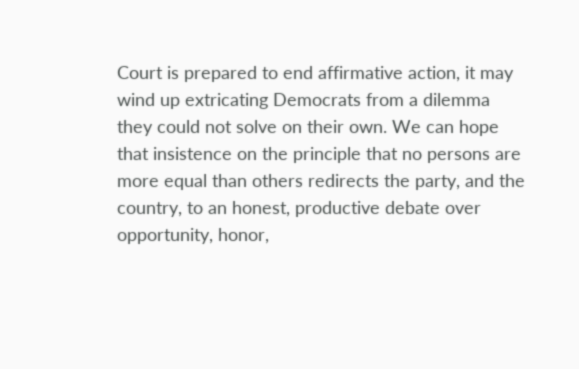Court is prepared to end affirmative action, it may wind up extricating Democrats from a dilemma they could not solve on their own. We can hope that insistence on the principle that no persons are more equal than others redirects the party, and the country, to an honest, productive debate over opportunity, honor,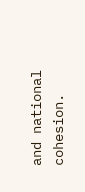and national cohesion.